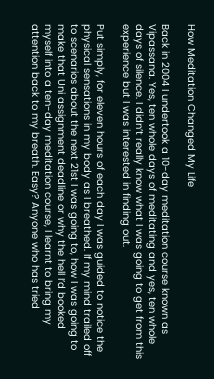How Meditation Changed My Life

Back in 2004 I undertook a 10-day meditation course known as Vipassana. Yes, ten whole days of meditating and yes, ten whole days of silence. I didn’t really know what I was going to get from this experience but I was interested in finding out.

Put simply, for eleven hours of each day I was guided to notice the physical sensations in my body as I breathed. If my mind trailed off to scenarios about the next 21st I was going to, how I was going to make that Uni assignment deadline or why the hell I’d booked myself into a ten-day meditation course, I learnt to bring my attention back to my breath. Easy? Anyone who has tried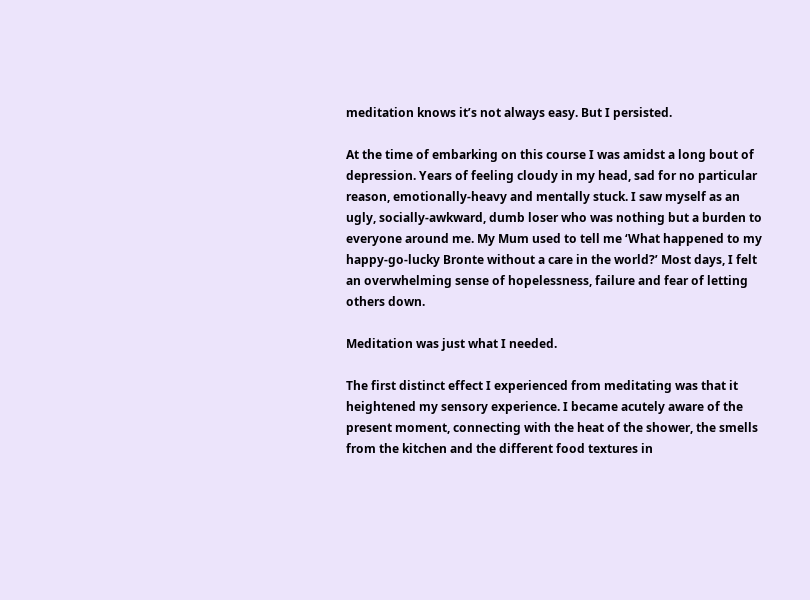meditation knows it’s not always easy. But I persisted.

At the time of embarking on this course I was amidst a long bout of depression. Years of feeling cloudy in my head, sad for no particular reason, emotionally-heavy and mentally stuck. I saw myself as an ugly, socially-awkward, dumb loser who was nothing but a burden to everyone around me. My Mum used to tell me ‘What happened to my happy-go-lucky Bronte without a care in the world?’ Most days, I felt an overwhelming sense of hopelessness, failure and fear of letting others down.

Meditation was just what I needed.

The first distinct effect I experienced from meditating was that it heightened my sensory experience. I became acutely aware of the present moment, connecting with the heat of the shower, the smells from the kitchen and the different food textures in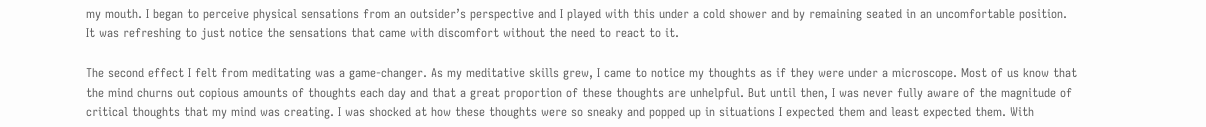my mouth. I began to perceive physical sensations from an outsider’s perspective and I played with this under a cold shower and by remaining seated in an uncomfortable position. It was refreshing to just notice the sensations that came with discomfort without the need to react to it.

The second effect I felt from meditating was a game-changer. As my meditative skills grew, I came to notice my thoughts as if they were under a microscope. Most of us know that the mind churns out copious amounts of thoughts each day and that a great proportion of these thoughts are unhelpful. But until then, I was never fully aware of the magnitude of critical thoughts that my mind was creating. I was shocked at how these thoughts were so sneaky and popped up in situations I expected them and least expected them. With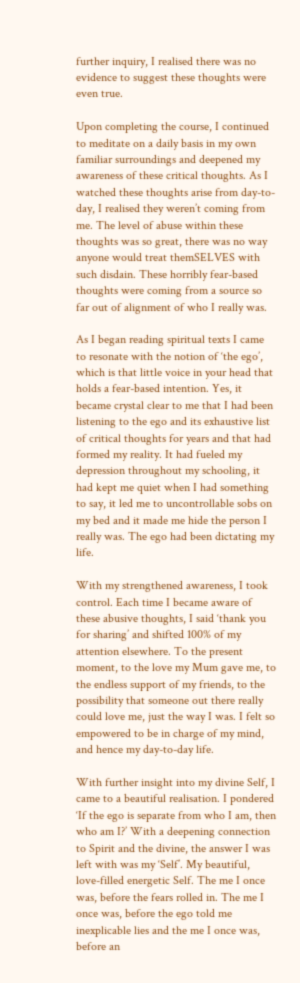further inquiry, I realised there was no evidence to suggest these thoughts were even true.

Upon completing the course, I continued to meditate on a daily basis in my own familiar surroundings and deepened my awareness of these critical thoughts. As I watched these thoughts arise from day-to-day, I realised they weren’t coming from me. The level of abuse within these thoughts was so great, there was no way anyone would treat themSELVES with such disdain. These horribly fear-based thoughts were coming from a source so far out of alignment of who I really was.

As I began reading spiritual texts I came to resonate with the notion of ‘the ego’, which is that little voice in your head that holds a fear-based intention. Yes, it became crystal clear to me that I had been listening to the ego and its exhaustive list of critical thoughts for years and that had formed my reality. It had fueled my depression throughout my schooling, it had kept me quiet when I had something to say, it led me to uncontrollable sobs on my bed and it made me hide the person I really was. The ego had been dictating my life.

With my strengthened awareness, I took control. Each time I became aware of these abusive thoughts, I said ‘thank you for sharing’ and shifted 100% of my attention elsewhere. To the present moment, to the love my Mum gave me, to the endless support of my friends, to the possibility that someone out there really could love me, just the way I was. I felt so empowered to be in charge of my mind, and hence my day-to-day life.

With further insight into my divine Self, I came to a beautiful realisation. I pondered ‘If the ego is separate from who I am, then who am I?’ With a deepening connection to Spirit and the divine, the answer I was left with was my ‘Self’. My beautiful, love-filled energetic Self. The me I once was, before the fears rolled in. The me I once was, before the ego told me inexplicable lies and the me I once was, before an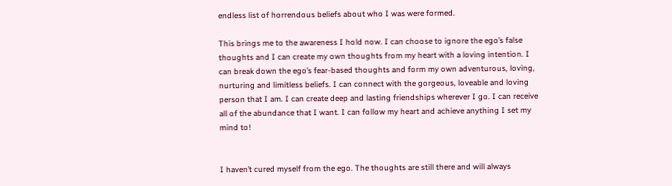endless list of horrendous beliefs about who I was were formed.

This brings me to the awareness I hold now. I can choose to ignore the ego’s false thoughts and I can create my own thoughts from my heart with a loving intention. I can break down the ego’s fear-based thoughts and form my own adventurous, loving, nurturing and limitless beliefs. I can connect with the gorgeous, loveable and loving person that I am. I can create deep and lasting friendships wherever I go. I can receive all of the abundance that I want. I can follow my heart and achieve anything I set my mind to!


I haven’t cured myself from the ego. The thoughts are still there and will always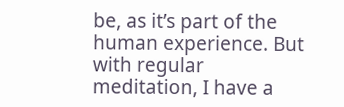be, as it’s part of the human experience. But with regular meditation, I have a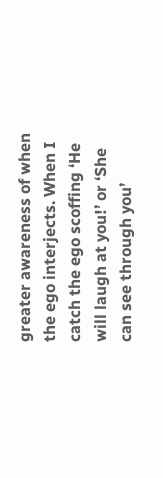greater awareness of when the ego interjects. When I catch the ego scoffing ‘He will laugh at you!’ or ‘She can see through you’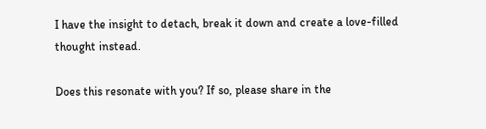I have the insight to detach, break it down and create a love-filled thought instead.

Does this resonate with you? If so, please share in the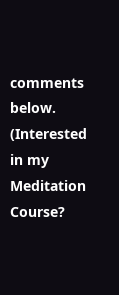comments below. (Interested in my Meditation Course?